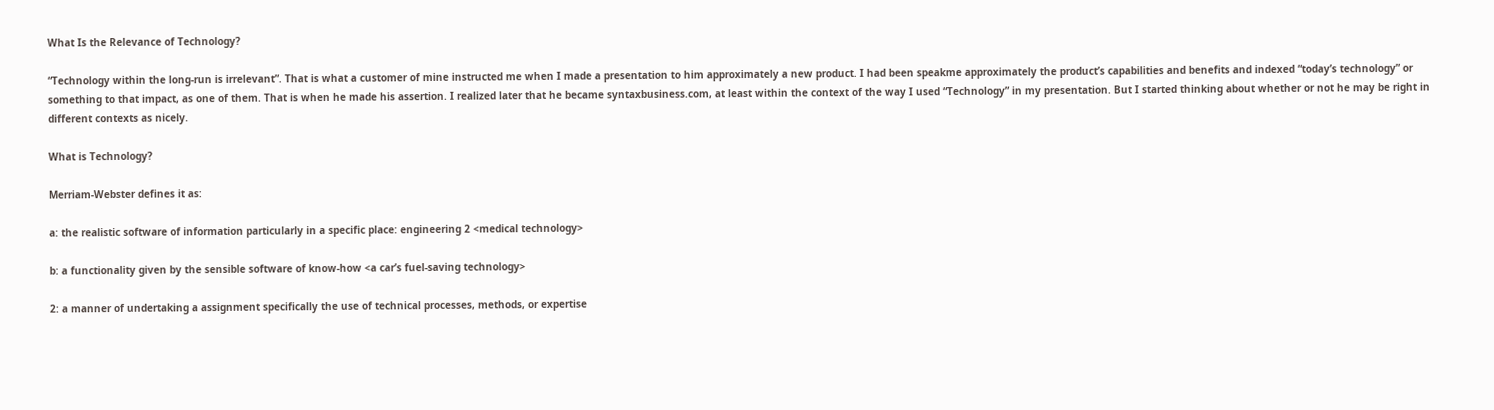What Is the Relevance of Technology?

“Technology within the long-run is irrelevant”. That is what a customer of mine instructed me when I made a presentation to him approximately a new product. I had been speakme approximately the product’s capabilities and benefits and indexed “today’s technology” or something to that impact, as one of them. That is when he made his assertion. I realized later that he became syntaxbusiness.com, at least within the context of the way I used “Technology” in my presentation. But I started thinking about whether or not he may be right in different contexts as nicely.

What is Technology?

Merriam-Webster defines it as:

a: the realistic software of information particularly in a specific place: engineering 2 <medical technology>

b: a functionality given by the sensible software of know-how <a car’s fuel-saving technology>

2: a manner of undertaking a assignment specifically the use of technical processes, methods, or expertise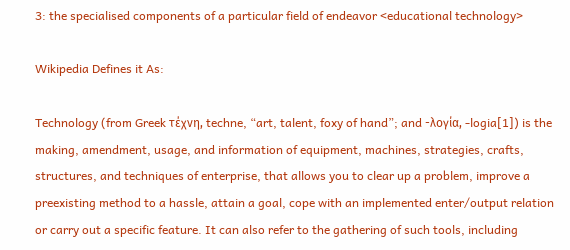3: the specialised components of a particular field of endeavor <educational technology>

Wikipedia Defines it As:

Technology (from Greek τέχνη, techne, “art, talent, foxy of hand”; and -λογία, -logia[1]) is the making, amendment, usage, and information of equipment, machines, strategies, crafts, structures, and techniques of enterprise, that allows you to clear up a problem, improve a preexisting method to a hassle, attain a goal, cope with an implemented enter/output relation or carry out a specific feature. It can also refer to the gathering of such tools, including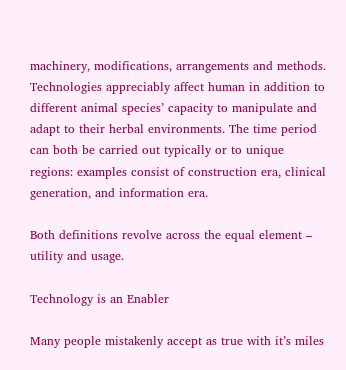machinery, modifications, arrangements and methods. Technologies appreciably affect human in addition to different animal species’ capacity to manipulate and adapt to their herbal environments. The time period can both be carried out typically or to unique regions: examples consist of construction era, clinical generation, and information era.

Both definitions revolve across the equal element – utility and usage.

Technology is an Enabler

Many people mistakenly accept as true with it’s miles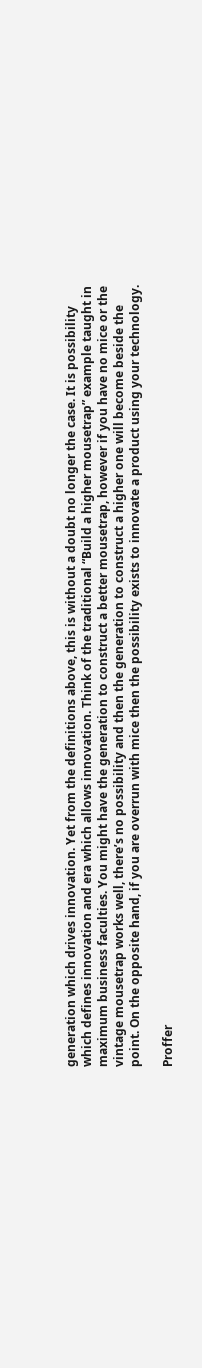generation which drives innovation. Yet from the definitions above, this is without a doubt no longer the case. It is possibility which defines innovation and era which allows innovation. Think of the traditional “Build a higher mousetrap” example taught in maximum business faculties. You might have the generation to construct a better mousetrap, however if you have no mice or the vintage mousetrap works well, there’s no possibility and then the generation to construct a higher one will become beside the point. On the opposite hand, if you are overrun with mice then the possibility exists to innovate a product using your technology.

Proffer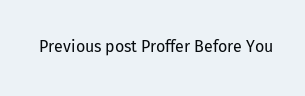Previous post Proffer Before You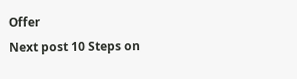Offer
Next post 10 Steps on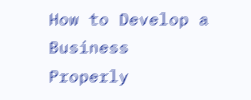How to Develop a Business Properly